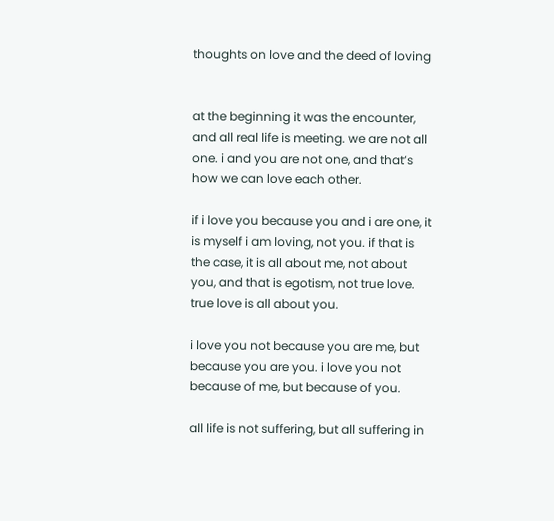thoughts on love and the deed of loving


at the beginning it was the encounter, and all real life is meeting. we are not all one. i and you are not one, and that’s how we can love each other.

if i love you because you and i are one, it is myself i am loving, not you. if that is the case, it is all about me, not about you, and that is egotism, not true love. true love is all about you.

i love you not because you are me, but because you are you. i love you not because of me, but because of you.

all life is not suffering, but all suffering in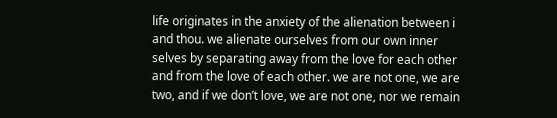life originates in the anxiety of the alienation between i and thou. we alienate ourselves from our own inner selves by separating away from the love for each other and from the love of each other. we are not one, we are two, and if we don’t love, we are not one, nor we remain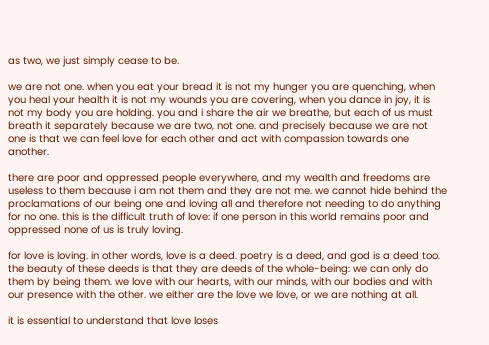as two, we just simply cease to be.

we are not one. when you eat your bread it is not my hunger you are quenching, when you heal your health it is not my wounds you are covering, when you dance in joy, it is not my body you are holding. you and i share the air we breathe, but each of us must breath it separately because we are two, not one. and precisely because we are not one is that we can feel love for each other and act with compassion towards one another.

there are poor and oppressed people everywhere, and my wealth and freedoms are useless to them because i am not them and they are not me. we cannot hide behind the proclamations of our being one and loving all and therefore not needing to do anything for no one. this is the difficult truth of love: if one person in this world remains poor and oppressed none of us is truly loving.

for love is loving. in other words, love is a deed. poetry is a deed, and god is a deed too. the beauty of these deeds is that they are deeds of the whole-being: we can only do them by being them. we love with our hearts, with our minds, with our bodies and with our presence with the other. we either are the love we love, or we are nothing at all.

it is essential to understand that love loses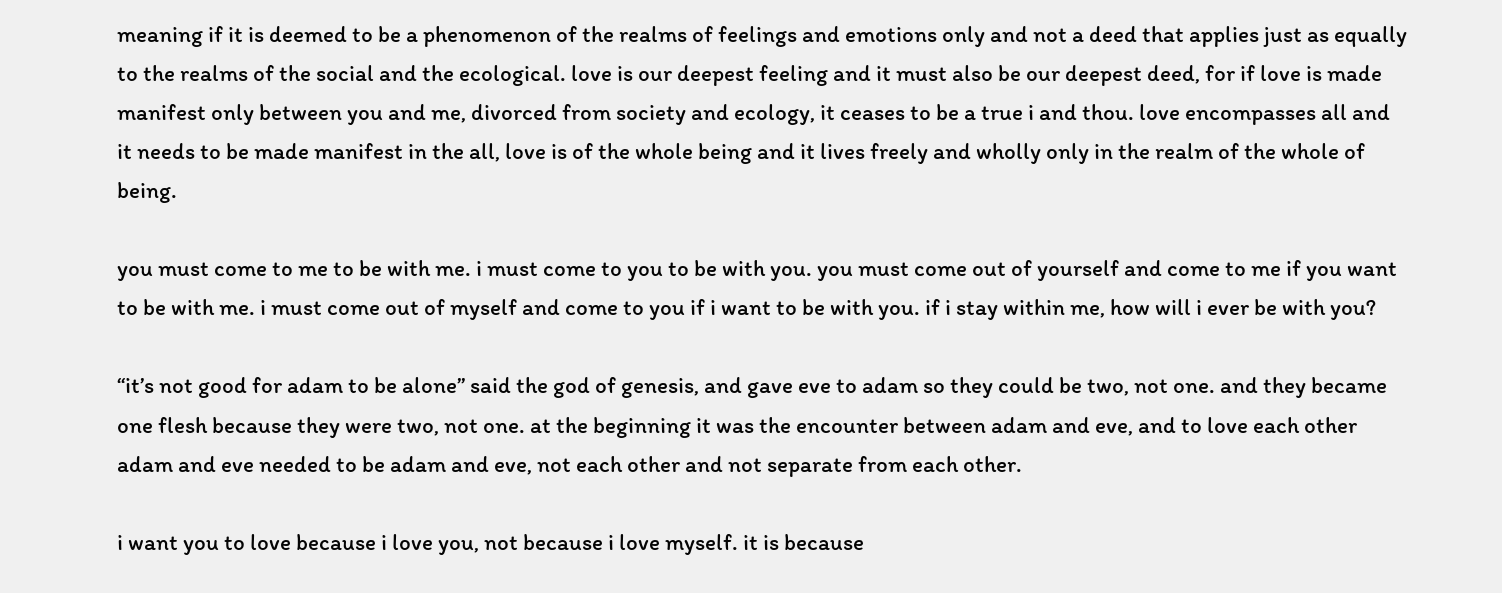meaning if it is deemed to be a phenomenon of the realms of feelings and emotions only and not a deed that applies just as equally to the realms of the social and the ecological. love is our deepest feeling and it must also be our deepest deed, for if love is made manifest only between you and me, divorced from society and ecology, it ceases to be a true i and thou. love encompasses all and it needs to be made manifest in the all, love is of the whole being and it lives freely and wholly only in the realm of the whole of being.

you must come to me to be with me. i must come to you to be with you. you must come out of yourself and come to me if you want to be with me. i must come out of myself and come to you if i want to be with you. if i stay within me, how will i ever be with you?

“it’s not good for adam to be alone” said the god of genesis, and gave eve to adam so they could be two, not one. and they became one flesh because they were two, not one. at the beginning it was the encounter between adam and eve, and to love each other adam and eve needed to be adam and eve, not each other and not separate from each other.

i want you to love because i love you, not because i love myself. it is because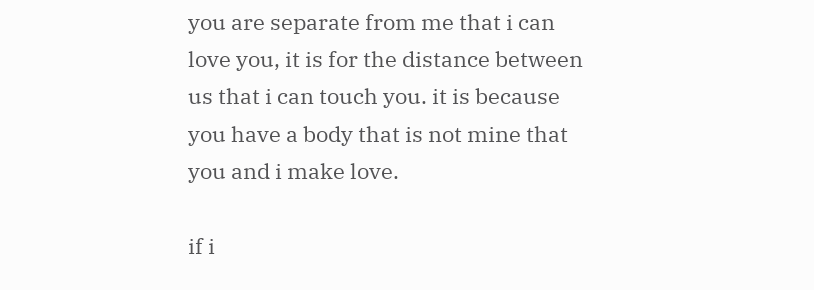you are separate from me that i can love you, it is for the distance between us that i can touch you. it is because you have a body that is not mine that you and i make love.

if i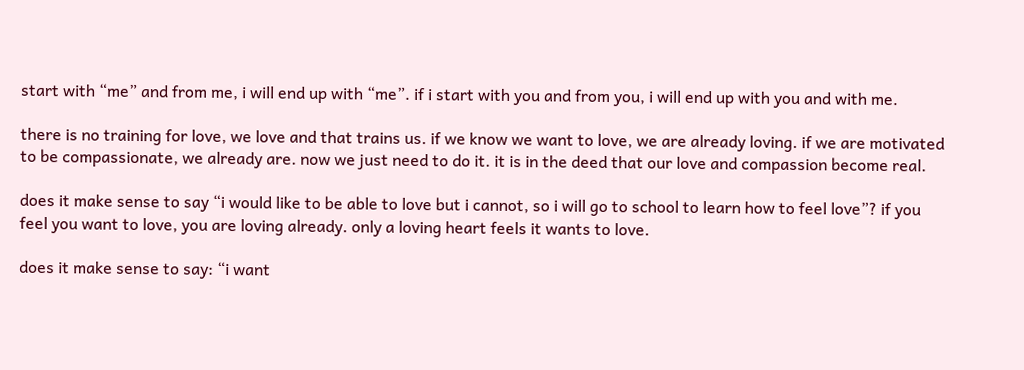start with “me” and from me, i will end up with “me”. if i start with you and from you, i will end up with you and with me.

there is no training for love, we love and that trains us. if we know we want to love, we are already loving. if we are motivated to be compassionate, we already are. now we just need to do it. it is in the deed that our love and compassion become real.

does it make sense to say “i would like to be able to love but i cannot, so i will go to school to learn how to feel love”? if you feel you want to love, you are loving already. only a loving heart feels it wants to love.

does it make sense to say: “i want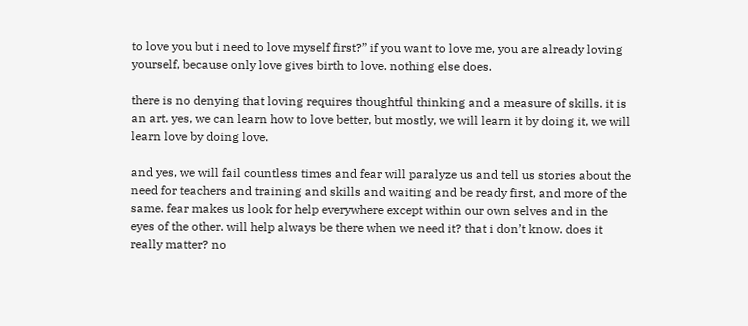to love you but i need to love myself first?” if you want to love me, you are already loving yourself, because only love gives birth to love. nothing else does.

there is no denying that loving requires thoughtful thinking and a measure of skills. it is an art. yes, we can learn how to love better, but mostly, we will learn it by doing it, we will learn love by doing love.

and yes, we will fail countless times and fear will paralyze us and tell us stories about the need for teachers and training and skills and waiting and be ready first, and more of the same. fear makes us look for help everywhere except within our own selves and in the eyes of the other. will help always be there when we need it? that i don’t know. does it really matter? no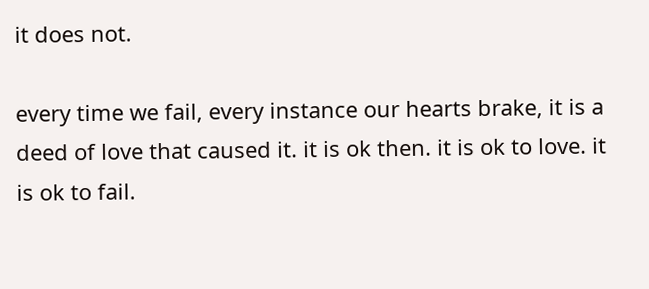it does not.

every time we fail, every instance our hearts brake, it is a deed of love that caused it. it is ok then. it is ok to love. it is ok to fail.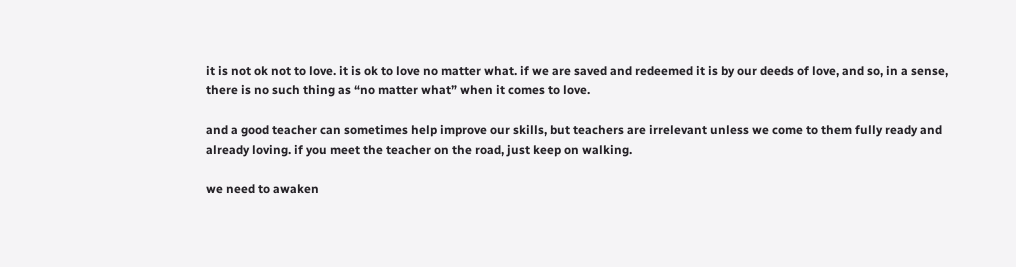it is not ok not to love. it is ok to love no matter what. if we are saved and redeemed it is by our deeds of love, and so, in a sense, there is no such thing as “no matter what” when it comes to love.

and a good teacher can sometimes help improve our skills, but teachers are irrelevant unless we come to them fully ready and already loving. if you meet the teacher on the road, just keep on walking.

we need to awaken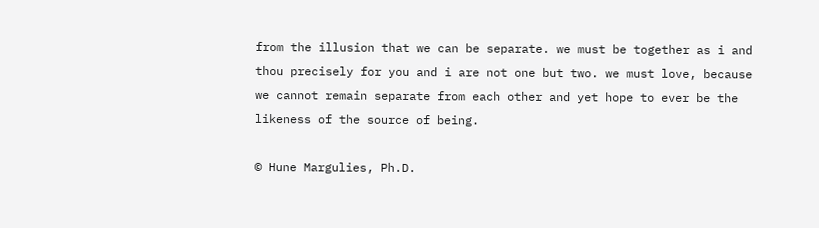from the illusion that we can be separate. we must be together as i and thou precisely for you and i are not one but two. we must love, because we cannot remain separate from each other and yet hope to ever be the likeness of the source of being.

© Hune Margulies, Ph.D.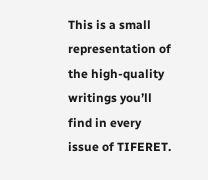This is a small representation of the high-quality writings you’ll find in every issue of TIFERET.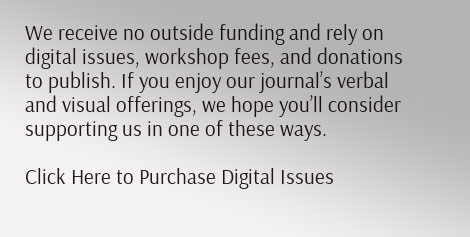We receive no outside funding and rely on digital issues, workshop fees, and donations to publish. If you enjoy our journal’s verbal and visual offerings, we hope you’ll consider supporting us in one of these ways.

Click Here to Purchase Digital Issues